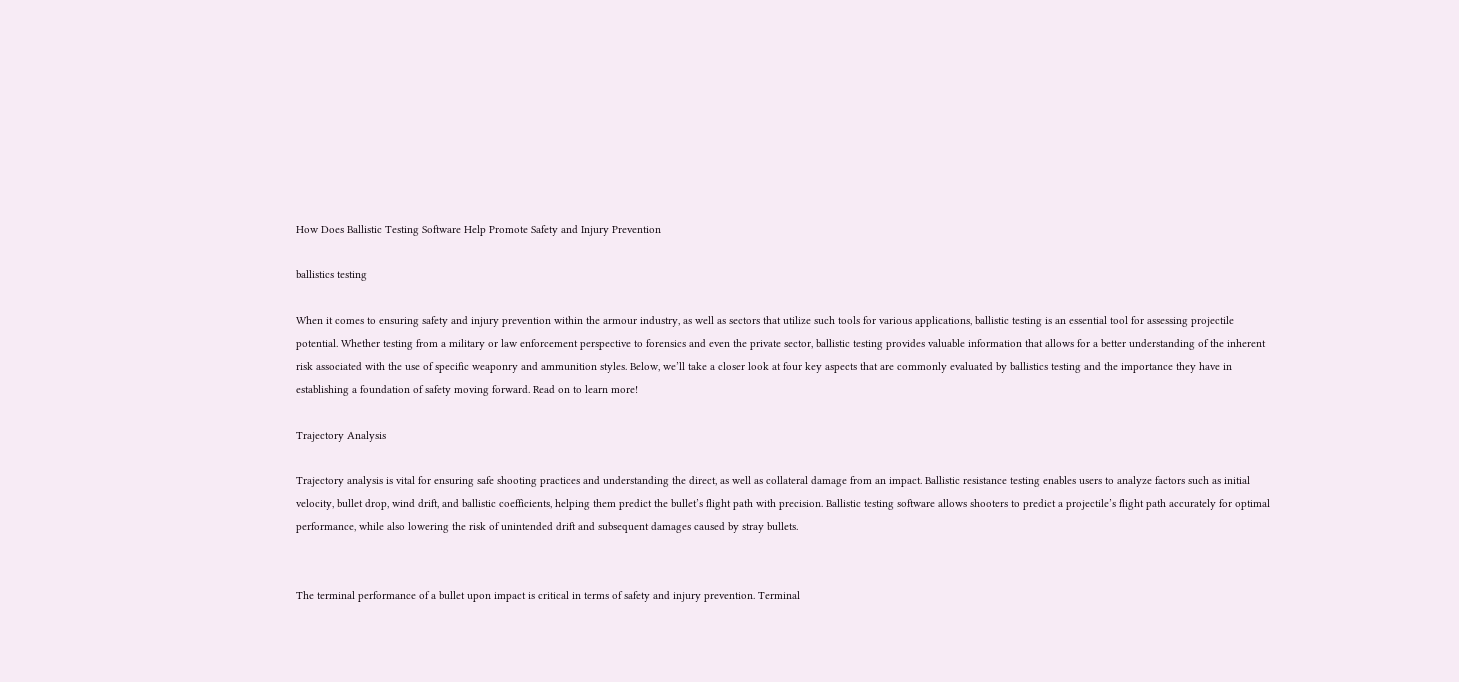How Does Ballistic Testing Software Help Promote Safety and Injury Prevention

ballistics testing

When it comes to ensuring safety and injury prevention within the armour industry, as well as sectors that utilize such tools for various applications, ballistic testing is an essential tool for assessing projectile potential. Whether testing from a military or law enforcement perspective to forensics and even the private sector, ballistic testing provides valuable information that allows for a better understanding of the inherent risk associated with the use of specific weaponry and ammunition styles. Below, we’ll take a closer look at four key aspects that are commonly evaluated by ballistics testing and the importance they have in establishing a foundation of safety moving forward. Read on to learn more!

Trajectory Analysis

Trajectory analysis is vital for ensuring safe shooting practices and understanding the direct, as well as collateral damage from an impact. Ballistic resistance testing enables users to analyze factors such as initial velocity, bullet drop, wind drift, and ballistic coefficients, helping them predict the bullet’s flight path with precision. Ballistic testing software allows shooters to predict a projectile’s flight path accurately for optimal performance, while also lowering the risk of unintended drift and subsequent damages caused by stray bullets.


The terminal performance of a bullet upon impact is critical in terms of safety and injury prevention. Terminal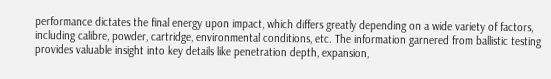performance dictates the final energy upon impact, which differs greatly depending on a wide variety of factors, including calibre, powder, cartridge, environmental conditions, etc. The information garnered from ballistic testing provides valuable insight into key details like penetration depth, expansion,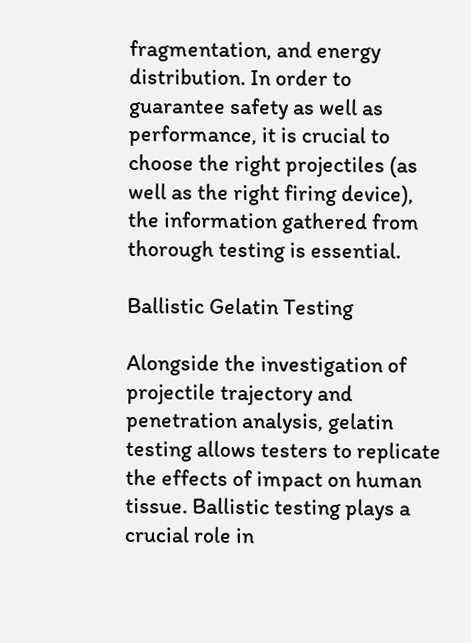fragmentation, and energy distribution. In order to guarantee safety as well as performance, it is crucial to choose the right projectiles (as well as the right firing device), the information gathered from thorough testing is essential.

Ballistic Gelatin Testing

Alongside the investigation of projectile trajectory and penetration analysis, gelatin testing allows testers to replicate the effects of impact on human tissue. Ballistic testing plays a crucial role in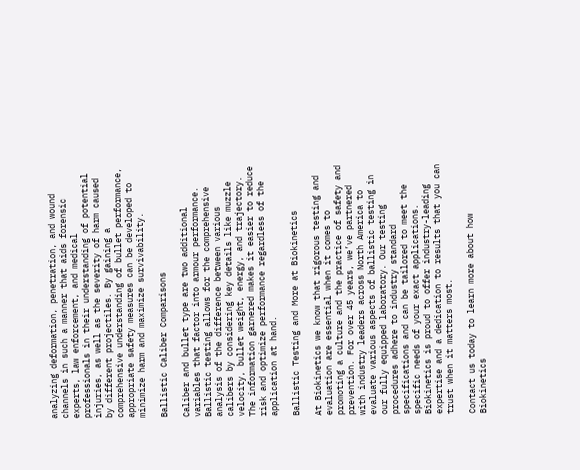analyzing deformation, penetration, and wound channels in such a manner that aids forensic experts, law enforcement, and medical professionals in their understanding of potential injuries, as well as the severity of harm caused by different projectiles. By gaining a comprehensive understanding of bullet performance, appropriate safety measures can be developed to minimize harm and maximize survivability.

Ballistic Caliber Comparisons

Caliber and bullet type are two additional variables that factor into armour performance. Ballistic testing allows for the comprehensive analysis of the difference between various calibers by considering key details like muzzle velocity, bullet weight, energy, and trajectory. The information garnered makes it easier to reduce risk and optimize performance regardless of the application at hand.

Ballistic Testing and More at Biokinetics

At Biokinetics we know that rigorous testing and evaluation are essential when it comes to promoting a culture and the practice of safety and prevention. For over 45 years, we’ve partnered with industry leaders across North America to evaluate various aspects of ballistic testing in our fully equipped laboratory. Our testing procedures adhere to industry standard specifications and can be tailored to meet the specific needs of your exact applications. Biokinetics is proud to offer industry-leading expertise and a dedication to results that you can trust when it matters most.

Contact us today to learn more about how Biokinetics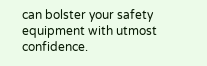can bolster your safety equipment with utmost confidence.